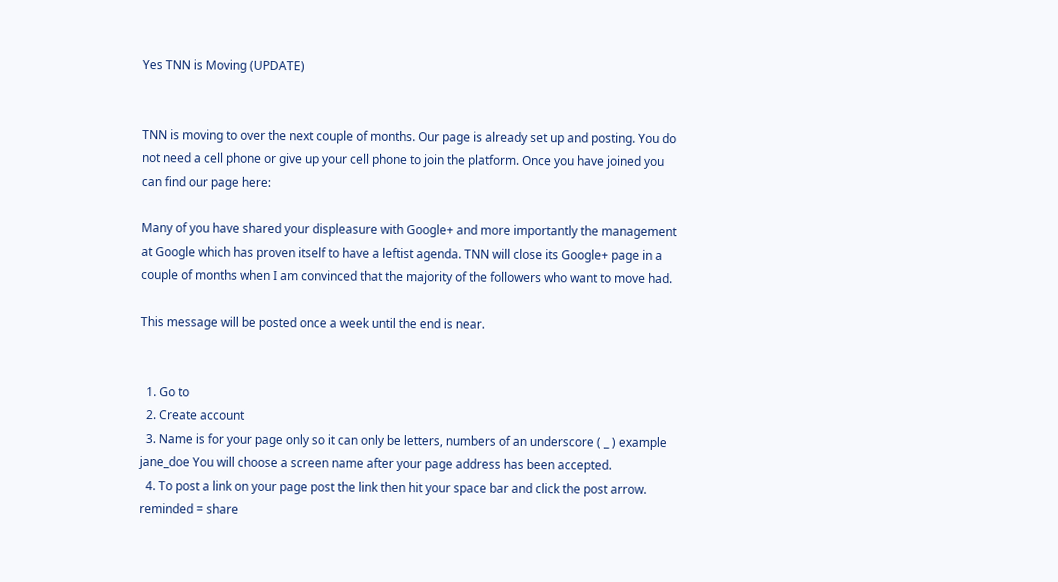Yes TNN is Moving (UPDATE)


TNN is moving to over the next couple of months. Our page is already set up and posting. You do not need a cell phone or give up your cell phone to join the platform. Once you have joined you can find our page here:

Many of you have shared your displeasure with Google+ and more importantly the management at Google which has proven itself to have a leftist agenda. TNN will close its Google+ page in a couple of months when I am convinced that the majority of the followers who want to move had.

This message will be posted once a week until the end is near.


  1. Go to
  2. Create account
  3. Name is for your page only so it can only be letters, numbers of an underscore ( _ ) example jane_doe You will choose a screen name after your page address has been accepted.
  4. To post a link on your page post the link then hit your space bar and click the post arrow. reminded = share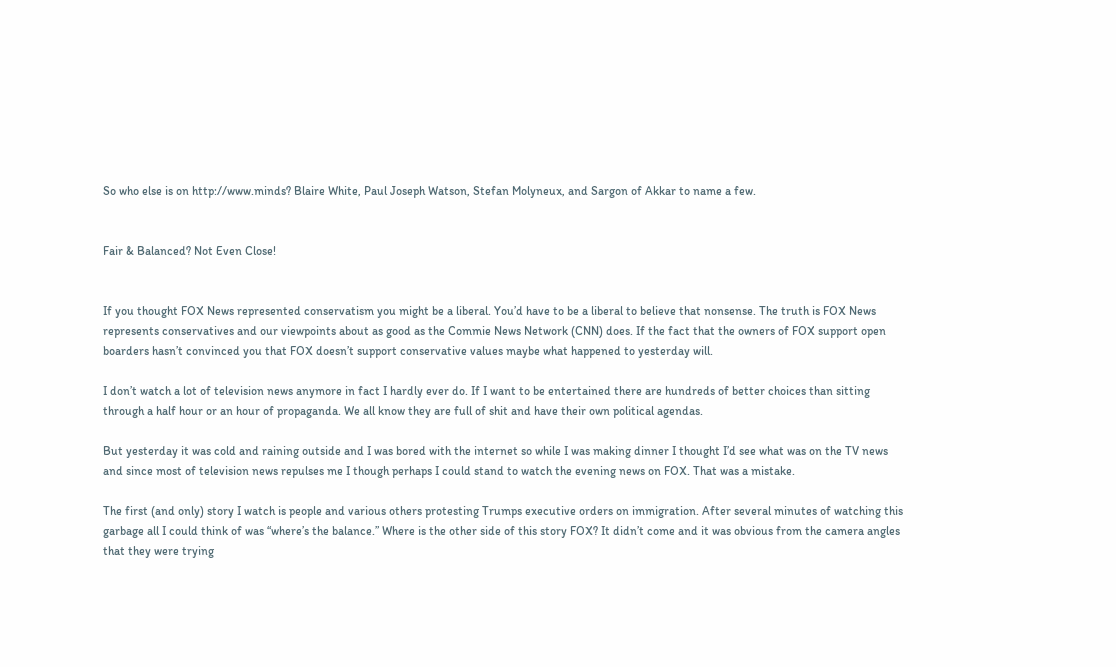So who else is on http://www.minds? Blaire White, Paul Joseph Watson, Stefan Molyneux, and Sargon of Akkar to name a few.


Fair & Balanced? Not Even Close!


If you thought FOX News represented conservatism you might be a liberal. You’d have to be a liberal to believe that nonsense. The truth is FOX News represents conservatives and our viewpoints about as good as the Commie News Network (CNN) does. If the fact that the owners of FOX support open boarders hasn’t convinced you that FOX doesn’t support conservative values maybe what happened to yesterday will.

I don’t watch a lot of television news anymore in fact I hardly ever do. If I want to be entertained there are hundreds of better choices than sitting through a half hour or an hour of propaganda. We all know they are full of shit and have their own political agendas.

But yesterday it was cold and raining outside and I was bored with the internet so while I was making dinner I thought I’d see what was on the TV news and since most of television news repulses me I though perhaps I could stand to watch the evening news on FOX. That was a mistake.

The first (and only) story I watch is people and various others protesting Trumps executive orders on immigration. After several minutes of watching this garbage all I could think of was “where’s the balance.” Where is the other side of this story FOX? It didn’t come and it was obvious from the camera angles that they were trying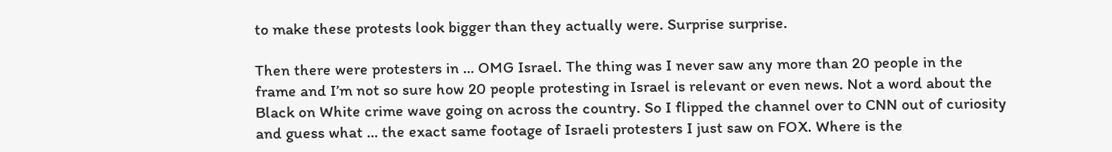to make these protests look bigger than they actually were. Surprise surprise.

Then there were protesters in … OMG Israel. The thing was I never saw any more than 20 people in the frame and I’m not so sure how 20 people protesting in Israel is relevant or even news. Not a word about the Black on White crime wave going on across the country. So I flipped the channel over to CNN out of curiosity and guess what … the exact same footage of Israeli protesters I just saw on FOX. Where is the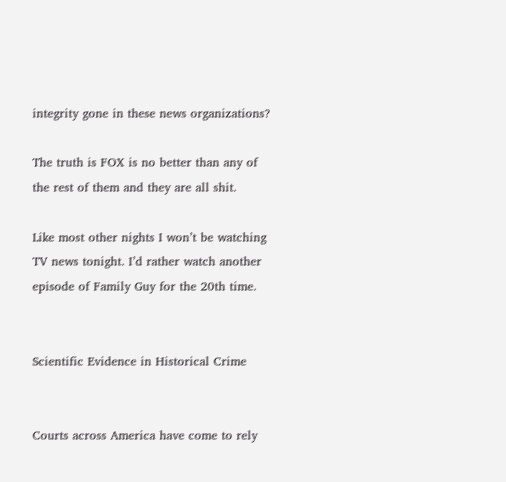integrity gone in these news organizations?

The truth is FOX is no better than any of the rest of them and they are all shit.

Like most other nights I won’t be watching TV news tonight. I’d rather watch another episode of Family Guy for the 20th time.


Scientific Evidence in Historical Crime


Courts across America have come to rely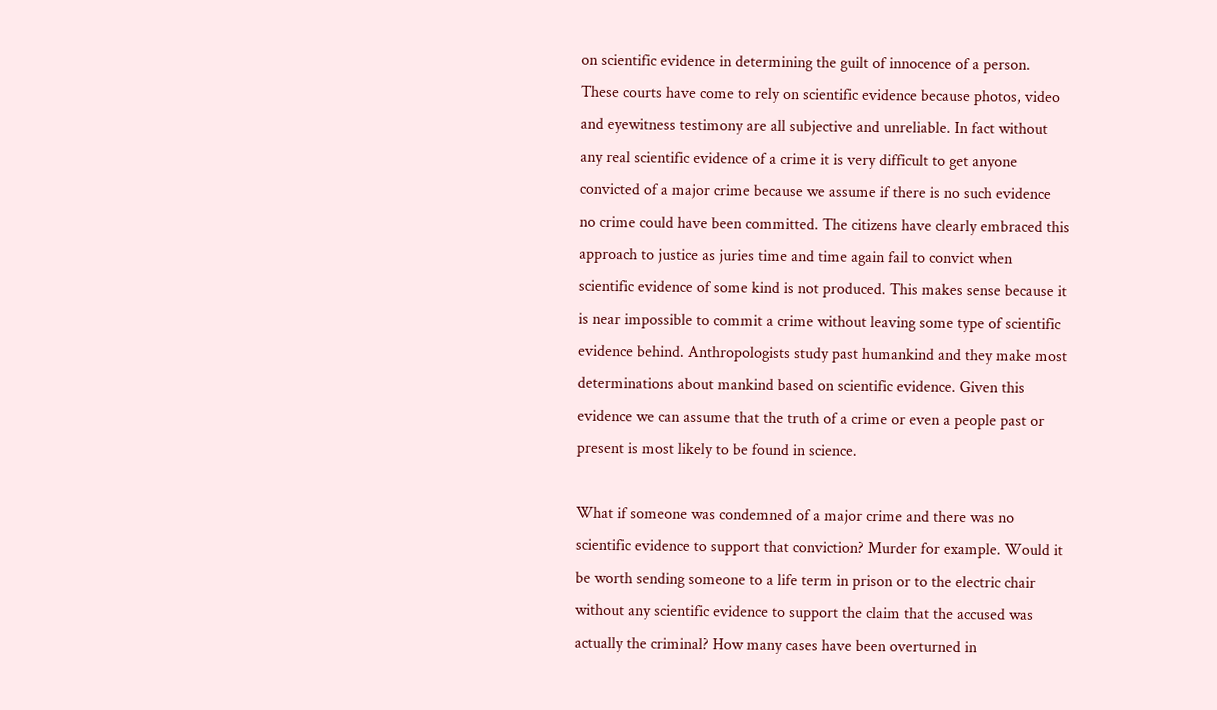on scientific evidence in determining the guilt of innocence of a person. These courts have come to rely on scientific evidence because photos, video and eyewitness testimony are all subjective and unreliable. In fact without any real scientific evidence of a crime it is very difficult to get anyone convicted of a major crime because we assume if there is no such evidence no crime could have been committed. The citizens have clearly embraced this approach to justice as juries time and time again fail to convict when scientific evidence of some kind is not produced. This makes sense because it is near impossible to commit a crime without leaving some type of scientific evidence behind. Anthropologists study past humankind and they make most determinations about mankind based on scientific evidence. Given this evidence we can assume that the truth of a crime or even a people past or present is most likely to be found in science.

What if someone was condemned of a major crime and there was no scientific evidence to support that conviction? Murder for example. Would it be worth sending someone to a life term in prison or to the electric chair without any scientific evidence to support the claim that the accused was actually the criminal? How many cases have been overturned in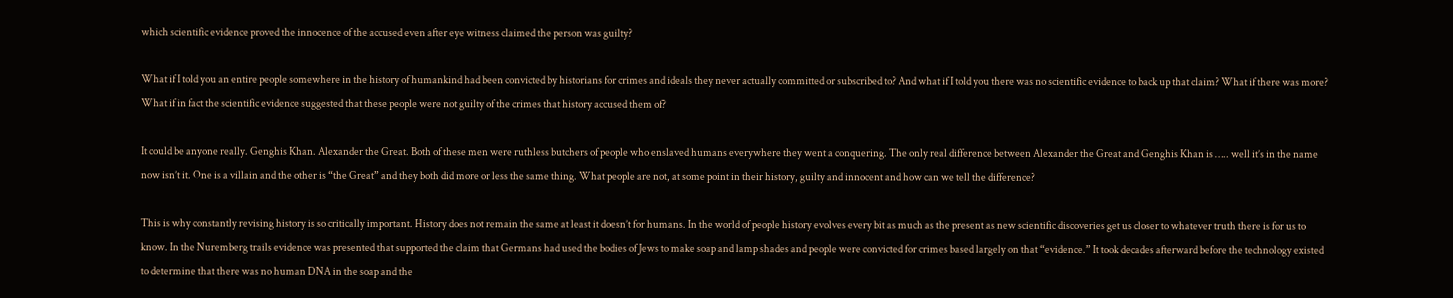which scientific evidence proved the innocence of the accused even after eye witness claimed the person was guilty?

What if I told you an entire people somewhere in the history of humankind had been convicted by historians for crimes and ideals they never actually committed or subscribed to? And what if I told you there was no scientific evidence to back up that claim? What if there was more? What if in fact the scientific evidence suggested that these people were not guilty of the crimes that history accused them of?

It could be anyone really. Genghis Khan. Alexander the Great. Both of these men were ruthless butchers of people who enslaved humans everywhere they went a conquering. The only real difference between Alexander the Great and Genghis Khan is ….. well it’s in the name now isn’t it. One is a villain and the other is “the Great” and they both did more or less the same thing. What people are not, at some point in their history, guilty and innocent and how can we tell the difference?

This is why constantly revising history is so critically important. History does not remain the same at least it doesn’t for humans. In the world of people history evolves every bit as much as the present as new scientific discoveries get us closer to whatever truth there is for us to know. In the Nuremberg trails evidence was presented that supported the claim that Germans had used the bodies of Jews to make soap and lamp shades and people were convicted for crimes based largely on that “evidence.” It took decades afterward before the technology existed to determine that there was no human DNA in the soap and the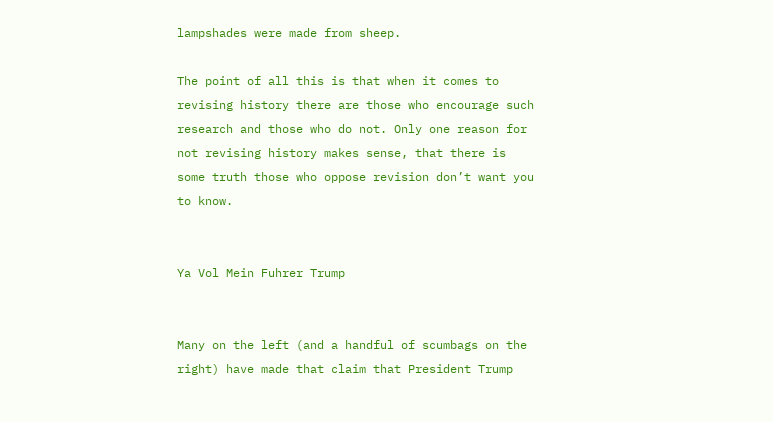lampshades were made from sheep.

The point of all this is that when it comes to revising history there are those who encourage such research and those who do not. Only one reason for not revising history makes sense, that there is some truth those who oppose revision don’t want you to know.


Ya Vol Mein Fuhrer Trump


Many on the left (and a handful of scumbags on the right) have made that claim that President Trump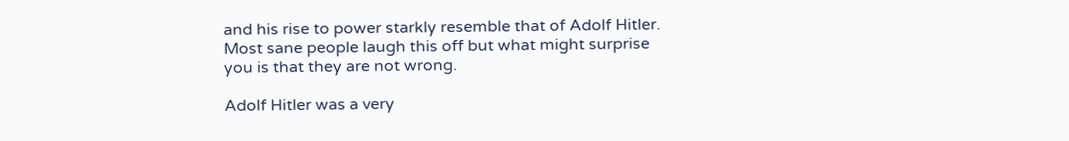and his rise to power starkly resemble that of Adolf Hitler. Most sane people laugh this off but what might surprise you is that they are not wrong.

Adolf Hitler was a very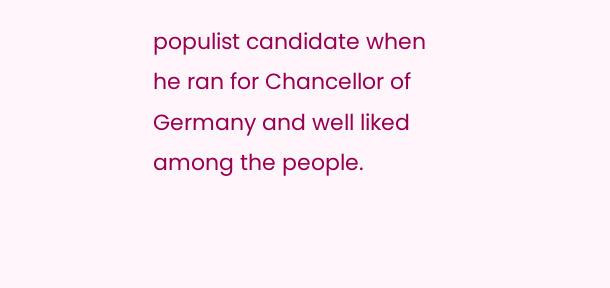populist candidate when he ran for Chancellor of Germany and well liked among the people.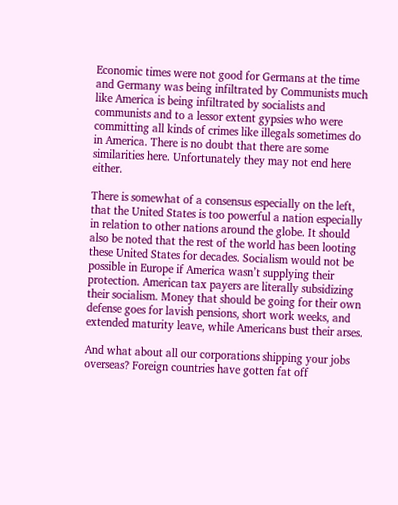Economic times were not good for Germans at the time and Germany was being infiltrated by Communists much like America is being infiltrated by socialists and communists and to a lessor extent gypsies who were committing all kinds of crimes like illegals sometimes do in America. There is no doubt that there are some similarities here. Unfortunately they may not end here either.

There is somewhat of a consensus especially on the left, that the United States is too powerful a nation especially in relation to other nations around the globe. It should also be noted that the rest of the world has been looting these United States for decades. Socialism would not be possible in Europe if America wasn’t supplying their protection. American tax payers are literally subsidizing their socialism. Money that should be going for their own defense goes for lavish pensions, short work weeks, and extended maturity leave, while Americans bust their arses.

And what about all our corporations shipping your jobs overseas? Foreign countries have gotten fat off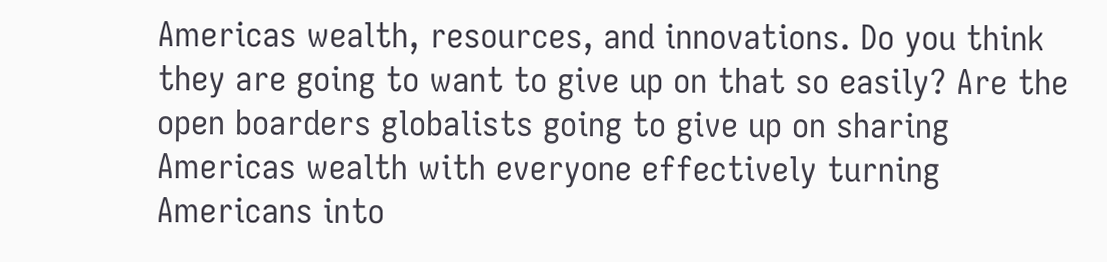Americas wealth, resources, and innovations. Do you think they are going to want to give up on that so easily? Are the open boarders globalists going to give up on sharing Americas wealth with everyone effectively turning Americans into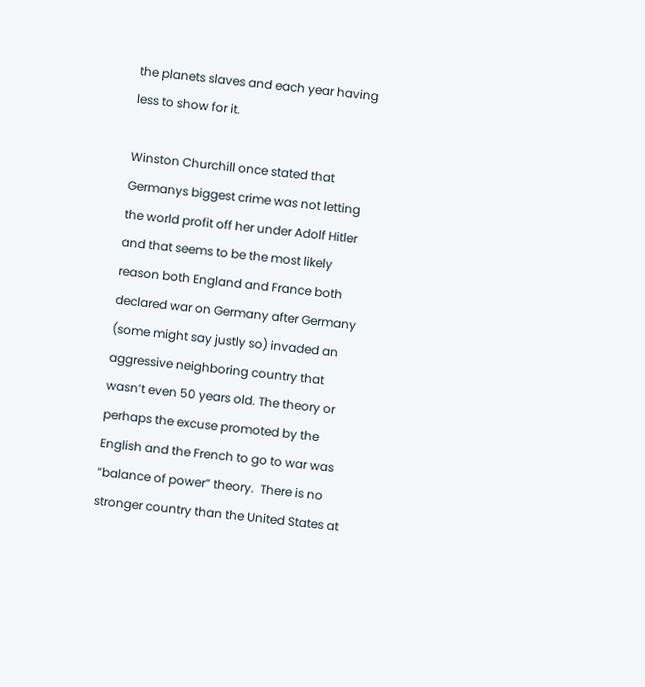the planets slaves and each year having less to show for it.

Winston Churchill once stated that Germanys biggest crime was not letting the world profit off her under Adolf Hitler and that seems to be the most likely reason both England and France both declared war on Germany after Germany (some might say justly so) invaded an aggressive neighboring country that wasn’t even 50 years old. The theory or perhaps the excuse promoted by the English and the French to go to war was “balance of power” theory.  There is no stronger country than the United States at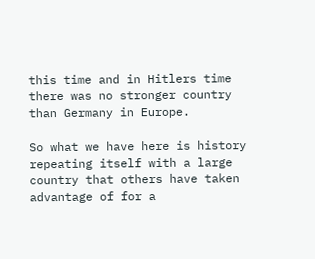this time and in Hitlers time there was no stronger country than Germany in Europe.

So what we have here is history repeating itself with a large country that others have taken advantage of for a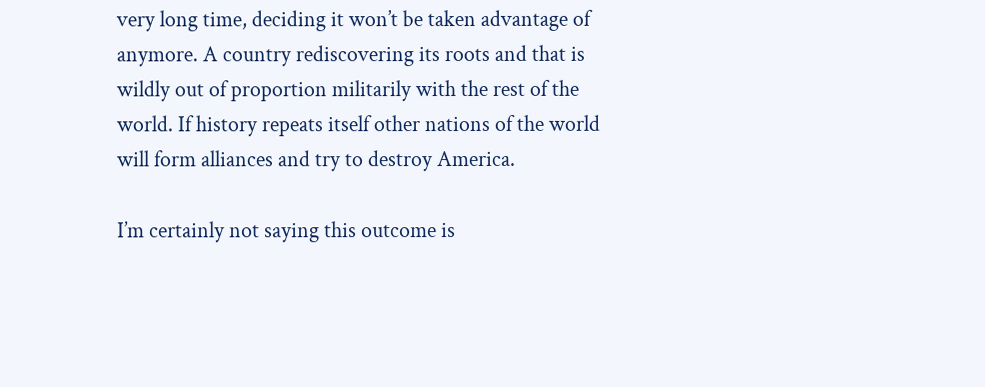very long time, deciding it won’t be taken advantage of anymore. A country rediscovering its roots and that is wildly out of proportion militarily with the rest of the world. If history repeats itself other nations of the world will form alliances and try to destroy America.

I’m certainly not saying this outcome is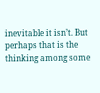inevitable it isn’t. But perhaps that is the thinking among some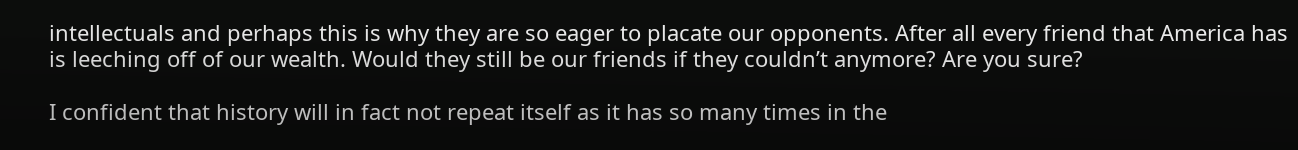intellectuals and perhaps this is why they are so eager to placate our opponents. After all every friend that America has is leeching off of our wealth. Would they still be our friends if they couldn’t anymore? Are you sure?

I confident that history will in fact not repeat itself as it has so many times in the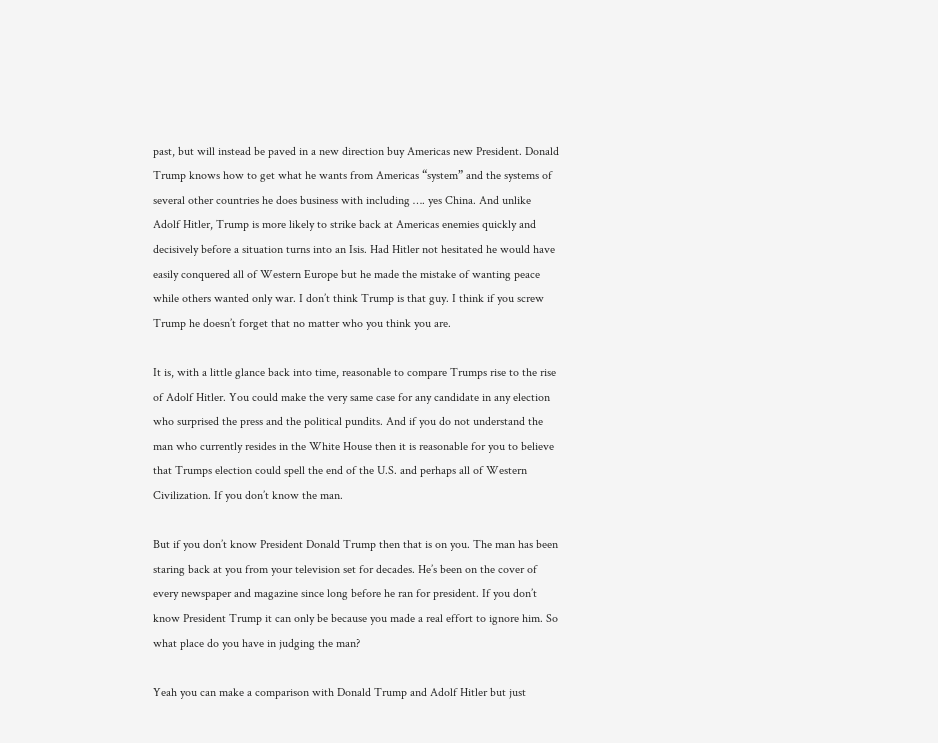past, but will instead be paved in a new direction buy Americas new President. Donald Trump knows how to get what he wants from Americas “system” and the systems of several other countries he does business with including …. yes China. And unlike Adolf Hitler, Trump is more likely to strike back at Americas enemies quickly and decisively before a situation turns into an Isis. Had Hitler not hesitated he would have easily conquered all of Western Europe but he made the mistake of wanting peace while others wanted only war. I don’t think Trump is that guy. I think if you screw Trump he doesn’t forget that no matter who you think you are.

It is, with a little glance back into time, reasonable to compare Trumps rise to the rise of Adolf Hitler. You could make the very same case for any candidate in any election who surprised the press and the political pundits. And if you do not understand the man who currently resides in the White House then it is reasonable for you to believe that Trumps election could spell the end of the U.S. and perhaps all of Western Civilization. If you don’t know the man.

But if you don’t know President Donald Trump then that is on you. The man has been staring back at you from your television set for decades. He’s been on the cover of every newspaper and magazine since long before he ran for president. If you don’t know President Trump it can only be because you made a real effort to ignore him. So what place do you have in judging the man?

Yeah you can make a comparison with Donald Trump and Adolf Hitler but just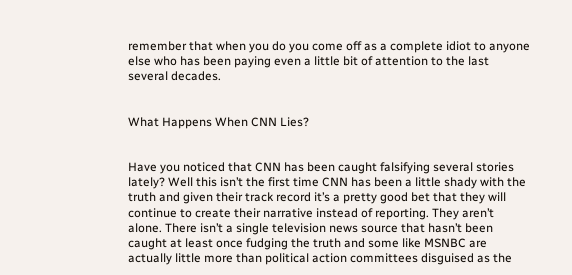remember that when you do you come off as a complete idiot to anyone else who has been paying even a little bit of attention to the last several decades.


What Happens When CNN Lies?


Have you noticed that CNN has been caught falsifying several stories lately? Well this isn’t the first time CNN has been a little shady with the truth and given their track record it’s a pretty good bet that they will continue to create their narrative instead of reporting. They aren’t alone. There isn’t a single television news source that hasn’t been caught at least once fudging the truth and some like MSNBC are actually little more than political action committees disguised as the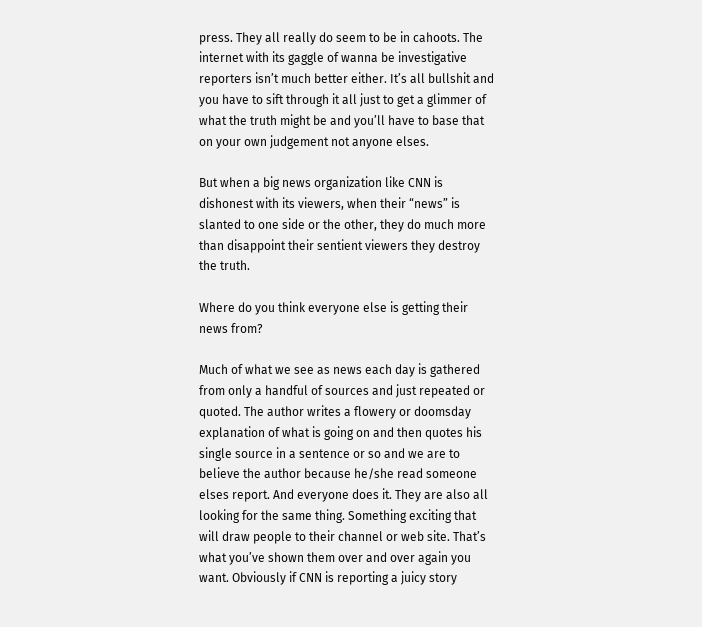press. They all really do seem to be in cahoots. The internet with its gaggle of wanna be investigative reporters isn’t much better either. It’s all bullshit and you have to sift through it all just to get a glimmer of what the truth might be and you’ll have to base that on your own judgement not anyone elses.

But when a big news organization like CNN is dishonest with its viewers, when their “news” is slanted to one side or the other, they do much more than disappoint their sentient viewers they destroy the truth.

Where do you think everyone else is getting their news from?

Much of what we see as news each day is gathered from only a handful of sources and just repeated or quoted. The author writes a flowery or doomsday explanation of what is going on and then quotes his single source in a sentence or so and we are to believe the author because he/she read someone elses report. And everyone does it. They are also all looking for the same thing. Something exciting that will draw people to their channel or web site. That’s what you’ve shown them over and over again you want. Obviously if CNN is reporting a juicy story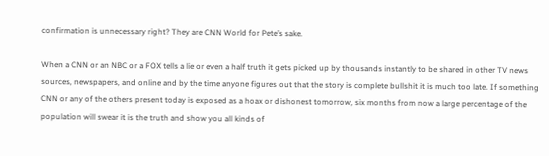confirmation is unnecessary right? They are CNN World for Pete’s sake.

When a CNN or an NBC or a FOX tells a lie or even a half truth it gets picked up by thousands instantly to be shared in other TV news sources, newspapers, and online and by the time anyone figures out that the story is complete bullshit it is much too late. If something CNN or any of the others present today is exposed as a hoax or dishonest tomorrow, six months from now a large percentage of the population will swear it is the truth and show you all kinds of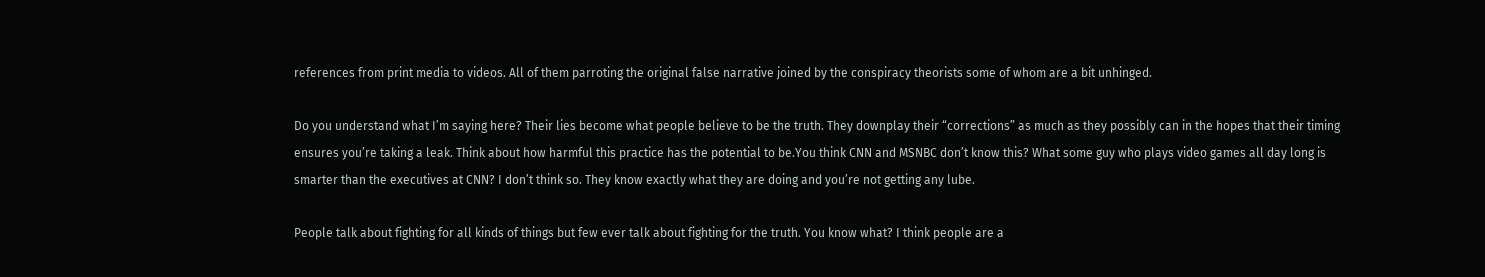references from print media to videos. All of them parroting the original false narrative joined by the conspiracy theorists some of whom are a bit unhinged.

Do you understand what I’m saying here? Their lies become what people believe to be the truth. They downplay their “corrections” as much as they possibly can in the hopes that their timing ensures you’re taking a leak. Think about how harmful this practice has the potential to be.You think CNN and MSNBC don’t know this? What some guy who plays video games all day long is smarter than the executives at CNN? I don’t think so. They know exactly what they are doing and you’re not getting any lube.

People talk about fighting for all kinds of things but few ever talk about fighting for the truth. You know what? I think people are a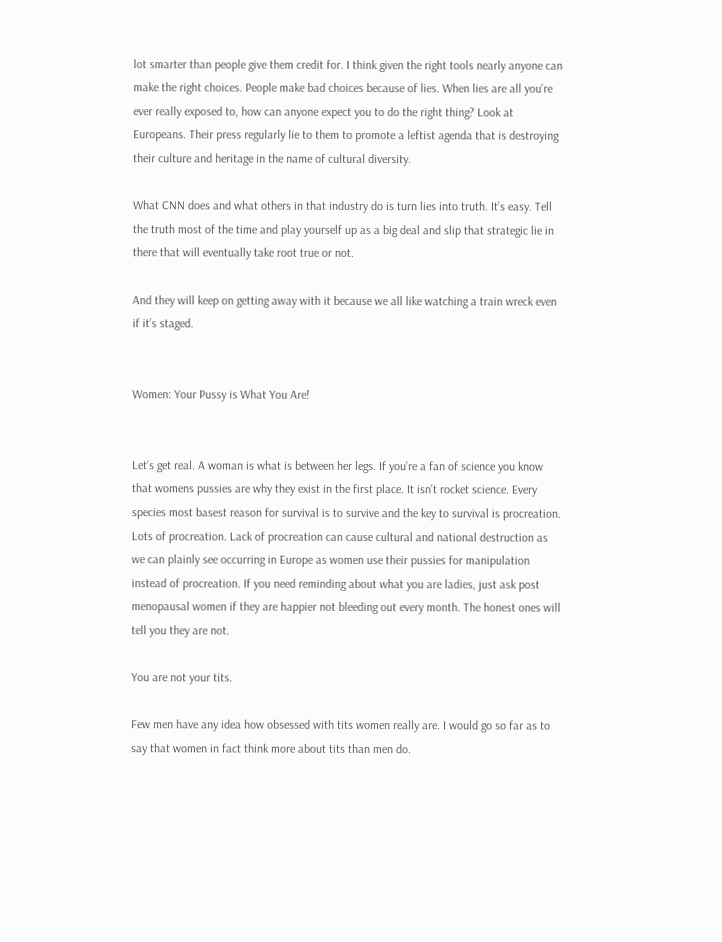lot smarter than people give them credit for. I think given the right tools nearly anyone can make the right choices. People make bad choices because of lies. When lies are all you’re ever really exposed to, how can anyone expect you to do the right thing? Look at Europeans. Their press regularly lie to them to promote a leftist agenda that is destroying their culture and heritage in the name of cultural diversity.

What CNN does and what others in that industry do is turn lies into truth. It’s easy. Tell the truth most of the time and play yourself up as a big deal and slip that strategic lie in there that will eventually take root true or not.

And they will keep on getting away with it because we all like watching a train wreck even if it’s staged.


Women: Your Pussy is What You Are!


Let’s get real. A woman is what is between her legs. If you’re a fan of science you know that womens pussies are why they exist in the first place. It isn’t rocket science. Every species most basest reason for survival is to survive and the key to survival is procreation. Lots of procreation. Lack of procreation can cause cultural and national destruction as we can plainly see occurring in Europe as women use their pussies for manipulation instead of procreation. If you need reminding about what you are ladies, just ask post menopausal women if they are happier not bleeding out every month. The honest ones will tell you they are not.

You are not your tits.

Few men have any idea how obsessed with tits women really are. I would go so far as to say that women in fact think more about tits than men do.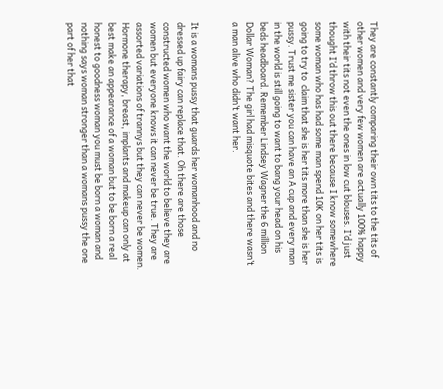They are constantly comparing their own tits to the tits of other women and very few women are actually 100% happy with their tits not even the ones in low cut blouses. I’d just thought I’d throw this out there because I know somewhere some woman who has had some man spend 10K on her tits is going to try to  claim that she is her tits more than she is her pussy. Trust me sister you can have an A cup and every man in the world is still going to want to bang your head on his beds headboard. Remember Lindsey Wagner the 6 million Dollar Woman? The girl had misquote bites and there wasn’t a man alive who didn’t want her.


It is a womans pussy that guards her womanhood and no dressed up fairy can replace that. Oh there are those constructed women who want the world to believe they are women but everyone knows it can never be true. They are assorted variations of trannys but they can never be women. Hormone therapy, breast, implants and makeup can only at best make an appearance of a woman but to be born a real honest to goodness woman you must be born a woman and nothing says woman stronger than a womans pussy the one part of her that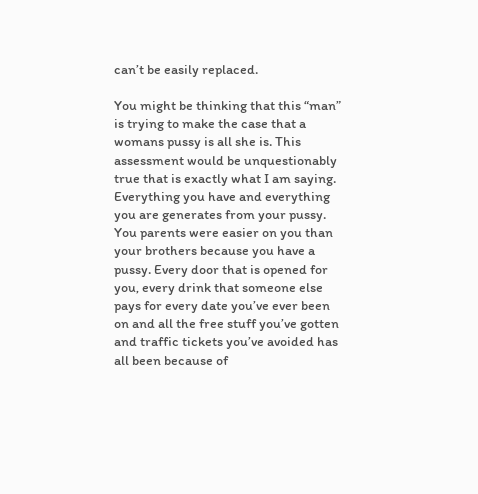can’t be easily replaced.

You might be thinking that this “man” is trying to make the case that a womans pussy is all she is. This assessment would be unquestionably true that is exactly what I am saying. Everything you have and everything you are generates from your pussy. You parents were easier on you than your brothers because you have a pussy. Every door that is opened for you, every drink that someone else pays for every date you’ve ever been on and all the free stuff you’ve gotten and traffic tickets you’ve avoided has all been because of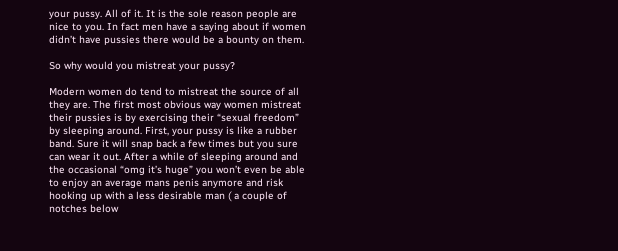your pussy. All of it. It is the sole reason people are nice to you. In fact men have a saying about if women didn’t have pussies there would be a bounty on them.

So why would you mistreat your pussy?

Modern women do tend to mistreat the source of all they are. The first most obvious way women mistreat their pussies is by exercising their “sexual freedom” by sleeping around. First, your pussy is like a rubber band. Sure it will snap back a few times but you sure can wear it out. After a while of sleeping around and the occasional “omg it’s huge” you won’t even be able to enjoy an average mans penis anymore and risk hooking up with a less desirable man ( a couple of notches below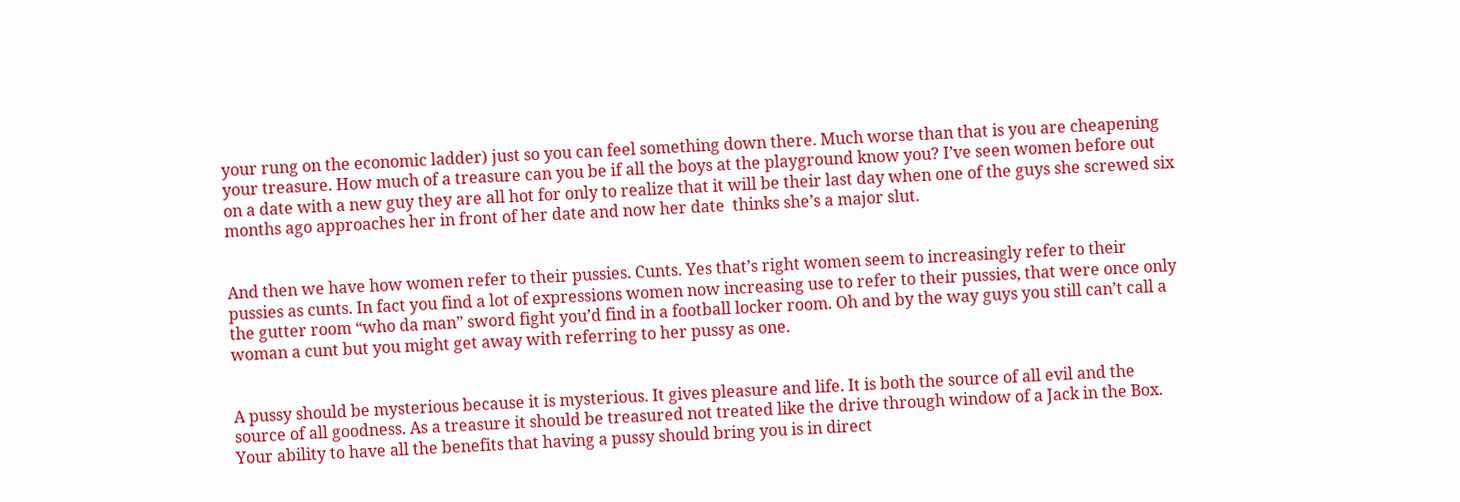your rung on the economic ladder) just so you can feel something down there. Much worse than that is you are cheapening your treasure. How much of a treasure can you be if all the boys at the playground know you? I’ve seen women before out on a date with a new guy they are all hot for only to realize that it will be their last day when one of the guys she screwed six months ago approaches her in front of her date and now her date  thinks she’s a major slut.


And then we have how women refer to their pussies. Cunts. Yes that’s right women seem to increasingly refer to their pussies as cunts. In fact you find a lot of expressions women now increasing use to refer to their pussies, that were once only the gutter room “who da man” sword fight you’d find in a football locker room. Oh and by the way guys you still can’t call a woman a cunt but you might get away with referring to her pussy as one.


A pussy should be mysterious because it is mysterious. It gives pleasure and life. It is both the source of all evil and the source of all goodness. As a treasure it should be treasured not treated like the drive through window of a Jack in the Box. Your ability to have all the benefits that having a pussy should bring you is in direct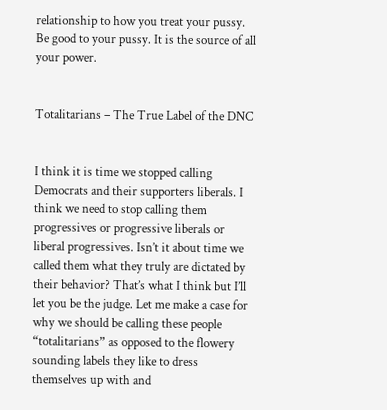relationship to how you treat your pussy. Be good to your pussy. It is the source of all your power.


Totalitarians – The True Label of the DNC


I think it is time we stopped calling Democrats and their supporters liberals. I think we need to stop calling them progressives or progressive liberals or liberal progressives. Isn’t it about time we called them what they truly are dictated by their behavior? That’s what I think but I’ll let you be the judge. Let me make a case for why we should be calling these people “totalitarians” as opposed to the flowery sounding labels they like to dress themselves up with and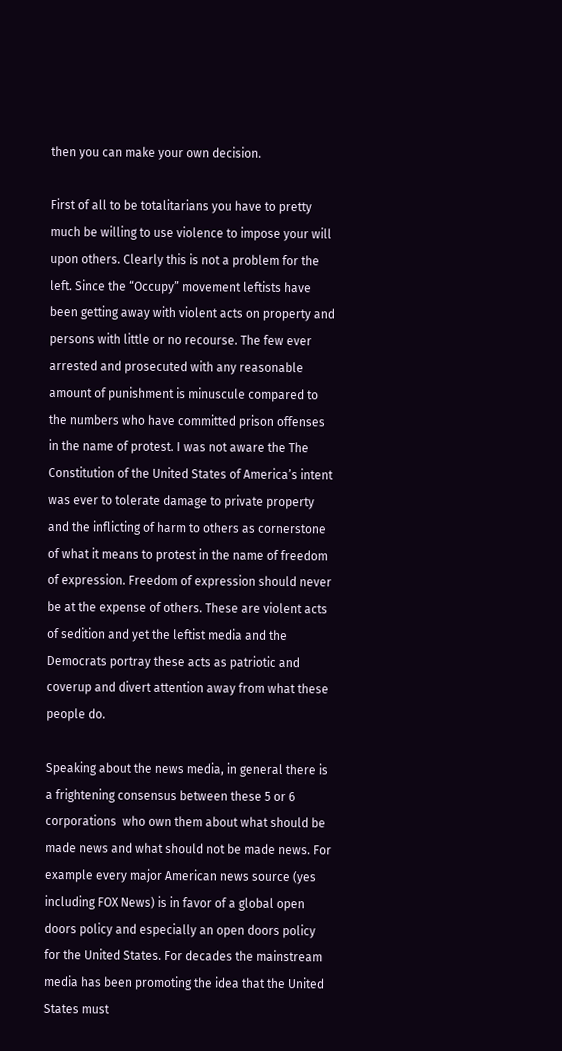then you can make your own decision.

First of all to be totalitarians you have to pretty much be willing to use violence to impose your will upon others. Clearly this is not a problem for the left. Since the “Occupy” movement leftists have been getting away with violent acts on property and persons with little or no recourse. The few ever arrested and prosecuted with any reasonable amount of punishment is minuscule compared to the numbers who have committed prison offenses in the name of protest. I was not aware the The Constitution of the United States of America’s intent was ever to tolerate damage to private property and the inflicting of harm to others as cornerstone of what it means to protest in the name of freedom of expression. Freedom of expression should never be at the expense of others. These are violent acts of sedition and yet the leftist media and the Democrats portray these acts as patriotic and coverup and divert attention away from what these people do.

Speaking about the news media, in general there is a frightening consensus between these 5 or 6 corporations  who own them about what should be made news and what should not be made news. For example every major American news source (yes including FOX News) is in favor of a global open doors policy and especially an open doors policy for the United States. For decades the mainstream media has been promoting the idea that the United States must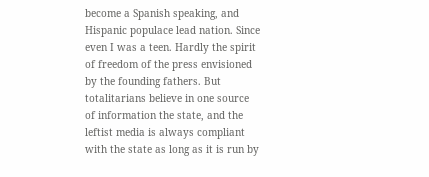become a Spanish speaking, and Hispanic populace lead nation. Since even I was a teen. Hardly the spirit of freedom of the press envisioned by the founding fathers. But totalitarians believe in one source of information the state, and the leftist media is always compliant with the state as long as it is run by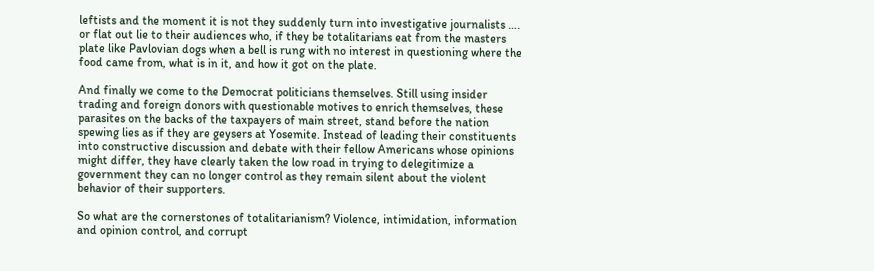leftists and the moment it is not they suddenly turn into investigative journalists …. or flat out lie to their audiences who, if they be totalitarians eat from the masters plate like Pavlovian dogs when a bell is rung with no interest in questioning where the food came from, what is in it, and how it got on the plate.

And finally we come to the Democrat politicians themselves. Still using insider trading and foreign donors with questionable motives to enrich themselves, these parasites on the backs of the taxpayers of main street, stand before the nation spewing lies as if they are geysers at Yosemite. Instead of leading their constituents into constructive discussion and debate with their fellow Americans whose opinions might differ, they have clearly taken the low road in trying to delegitimize a government they can no longer control as they remain silent about the violent behavior of their supporters.

So what are the cornerstones of totalitarianism? Violence, intimidation, information and opinion control, and corrupt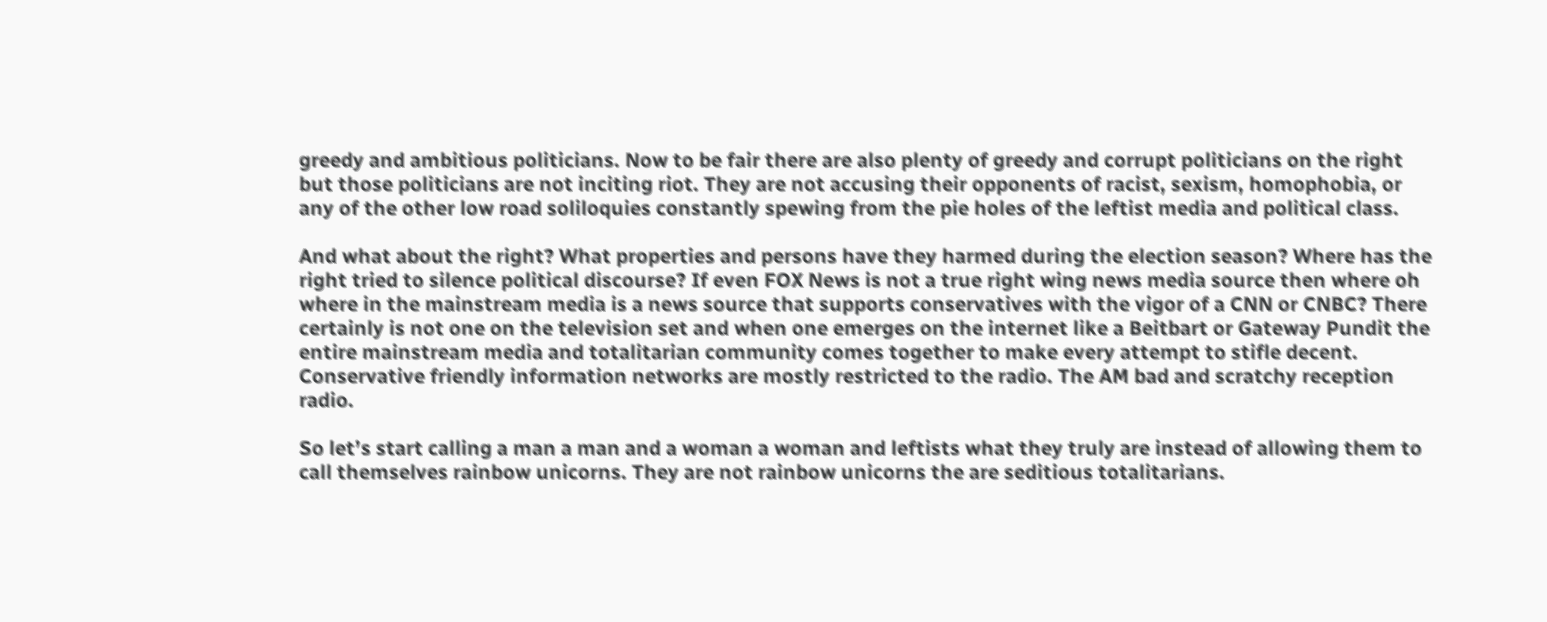greedy and ambitious politicians. Now to be fair there are also plenty of greedy and corrupt politicians on the right but those politicians are not inciting riot. They are not accusing their opponents of racist, sexism, homophobia, or any of the other low road soliloquies constantly spewing from the pie holes of the leftist media and political class.

And what about the right? What properties and persons have they harmed during the election season? Where has the right tried to silence political discourse? If even FOX News is not a true right wing news media source then where oh where in the mainstream media is a news source that supports conservatives with the vigor of a CNN or CNBC? There certainly is not one on the television set and when one emerges on the internet like a Beitbart or Gateway Pundit the entire mainstream media and totalitarian community comes together to make every attempt to stifle decent. Conservative friendly information networks are mostly restricted to the radio. The AM bad and scratchy reception radio.

So let’s start calling a man a man and a woman a woman and leftists what they truly are instead of allowing them to call themselves rainbow unicorns. They are not rainbow unicorns the are seditious totalitarians.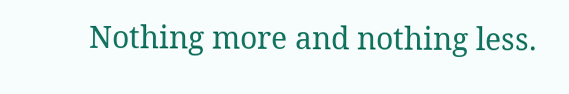Nothing more and nothing less.